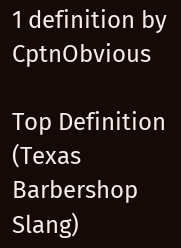1 definition by CptnObvious

Top Definition
(Texas Barbershop Slang)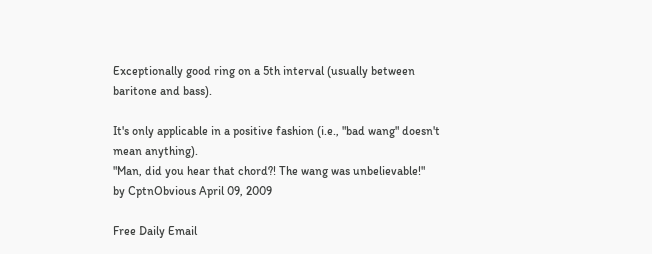Exceptionally good ring on a 5th interval (usually between baritone and bass).

It's only applicable in a positive fashion (i.e., "bad wang" doesn't mean anything).
"Man, did you hear that chord?! The wang was unbelievable!"
by CptnObvious April 09, 2009

Free Daily Email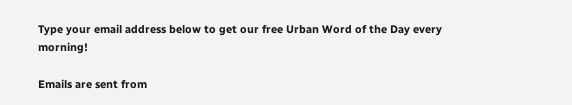Type your email address below to get our free Urban Word of the Day every morning!

Emails are sent from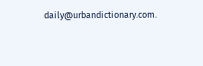daily@urbandictionary.com.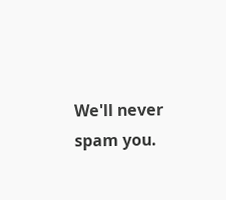We'll never spam you.